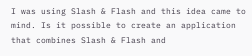I was using Slash & Flash and this idea came to mind. Is it possible to create an application that combines Slash & Flash and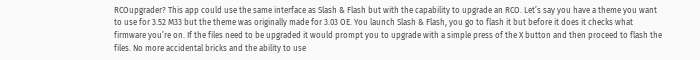RCOupgrader? This app could use the same interface as Slash & Flash but with the capability to upgrade an RCO. Let’s say you have a theme you want to use for 3.52 M33 but the theme was originally made for 3.03 OE. You launch Slash & Flash, you go to flash it but before it does it checks what firmware you’re on. If the files need to be upgraded it would prompt you to upgrade with a simple press of the X button and then proceed to flash the files. No more accidental bricks and the ability to use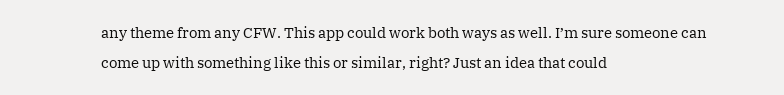any theme from any CFW. This app could work both ways as well. I’m sure someone can come up with something like this or similar, right? Just an idea that could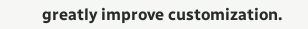greatly improve customization.